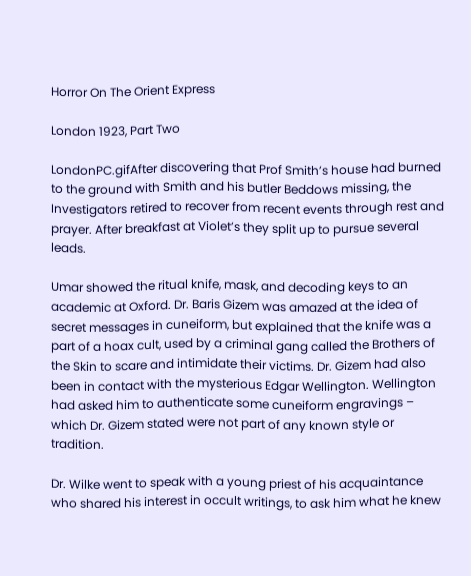Horror On The Orient Express

London 1923, Part Two

LondonPC.gifAfter discovering that Prof Smith’s house had burned to the ground with Smith and his butler Beddows missing, the Investigators retired to recover from recent events through rest and prayer. After breakfast at Violet’s they split up to pursue several leads.

Umar showed the ritual knife, mask, and decoding keys to an academic at Oxford. Dr. Baris Gizem was amazed at the idea of secret messages in cuneiform, but explained that the knife was a part of a hoax cult, used by a criminal gang called the Brothers of the Skin to scare and intimidate their victims. Dr. Gizem had also been in contact with the mysterious Edgar Wellington. Wellington had asked him to authenticate some cuneiform engravings – which Dr. Gizem stated were not part of any known style or tradition.

Dr. Wilke went to speak with a young priest of his acquaintance who shared his interest in occult writings, to ask him what he knew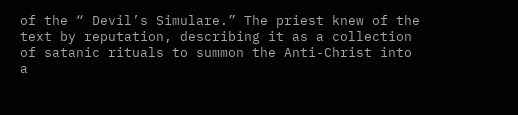of the “ Devil’s Simulare.” The priest knew of the text by reputation, describing it as a collection of satanic rituals to summon the Anti-Christ into a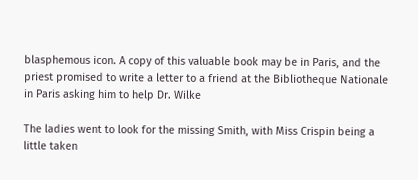blasphemous icon. A copy of this valuable book may be in Paris, and the priest promised to write a letter to a friend at the Bibliotheque Nationale in Paris asking him to help Dr. Wilke

The ladies went to look for the missing Smith, with Miss Crispin being a little taken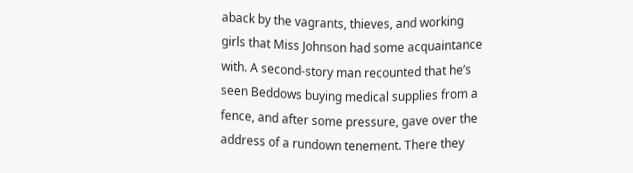aback by the vagrants, thieves, and working girls that Miss Johnson had some acquaintance with. A second-story man recounted that he’s seen Beddows buying medical supplies from a fence, and after some pressure, gave over the address of a rundown tenement. There they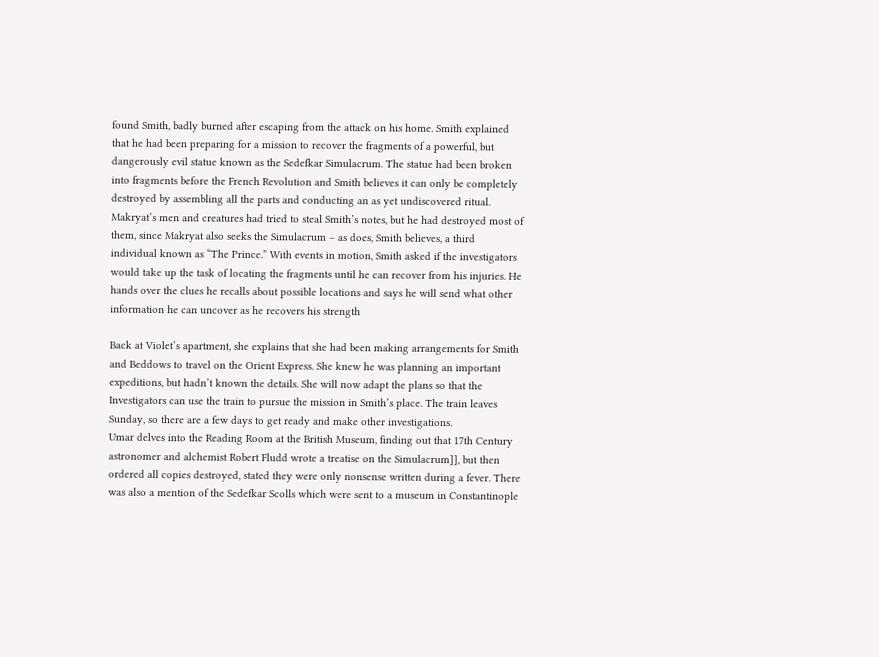found Smith, badly burned after escaping from the attack on his home. Smith explained that he had been preparing for a mission to recover the fragments of a powerful, but dangerously evil statue known as the Sedefkar Simulacrum. The statue had been broken into fragments before the French Revolution and Smith believes it can only be completely destroyed by assembling all the parts and conducting an as yet undiscovered ritual. Makryat’s men and creatures had tried to steal Smith’s notes, but he had destroyed most of them, since Makryat also seeks the Simulacrum – as does, Smith believes, a third individual known as “The Prince.” With events in motion, Smith asked if the investigators would take up the task of locating the fragments until he can recover from his injuries. He hands over the clues he recalls about possible locations and says he will send what other information he can uncover as he recovers his strength

Back at Violet’s apartment, she explains that she had been making arrangements for Smith and Beddows to travel on the Orient Express. She knew he was planning an important expeditions, but hadn’t known the details. She will now adapt the plans so that the Investigators can use the train to pursue the mission in Smith’s place. The train leaves Sunday, so there are a few days to get ready and make other investigations.
Umar delves into the Reading Room at the British Museum, finding out that 17th Century astronomer and alchemist Robert Fludd wrote a treatise on the Simulacrum]], but then ordered all copies destroyed, stated they were only nonsense written during a fever. There was also a mention of the Sedefkar Scolls which were sent to a museum in Constantinople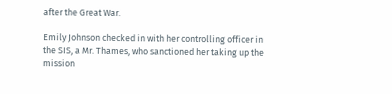after the Great War.

Emily Johnson checked in with her controlling officer in the SIS, a Mr. Thames, who sanctioned her taking up the mission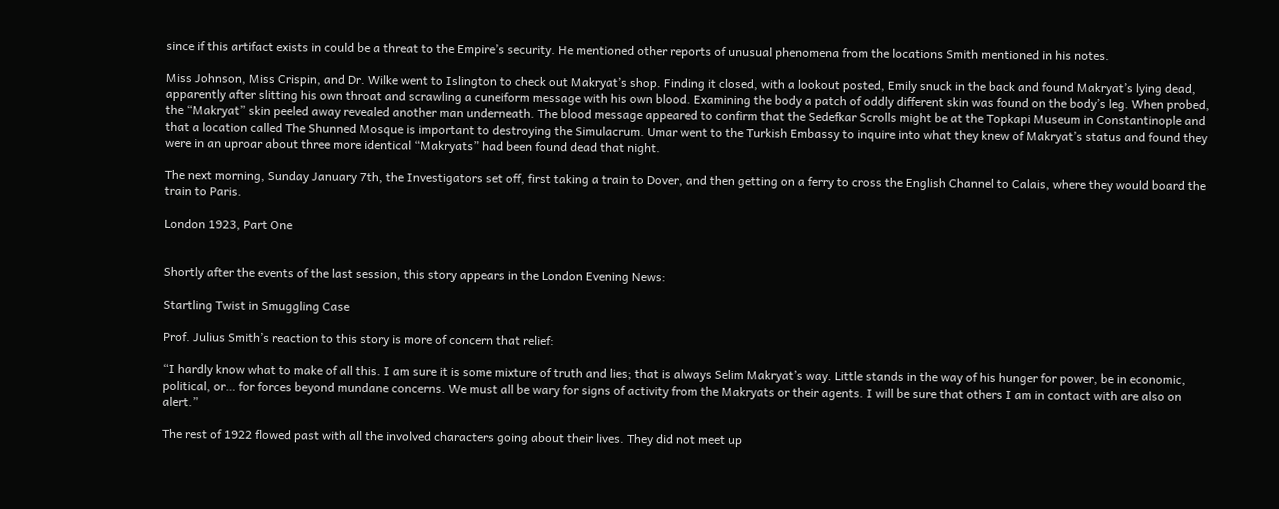since if this artifact exists in could be a threat to the Empire’s security. He mentioned other reports of unusual phenomena from the locations Smith mentioned in his notes.

Miss Johnson, Miss Crispin, and Dr. Wilke went to Islington to check out Makryat’s shop. Finding it closed, with a lookout posted, Emily snuck in the back and found Makryat’s lying dead, apparently after slitting his own throat and scrawling a cuneiform message with his own blood. Examining the body a patch of oddly different skin was found on the body’s leg. When probed, the “Makryat” skin peeled away revealed another man underneath. The blood message appeared to confirm that the Sedefkar Scrolls might be at the Topkapi Museum in Constantinople and that a location called The Shunned Mosque is important to destroying the Simulacrum. Umar went to the Turkish Embassy to inquire into what they knew of Makryat’s status and found they were in an uproar about three more identical “Makryats” had been found dead that night.

The next morning, Sunday January 7th, the Investigators set off, first taking a train to Dover, and then getting on a ferry to cross the English Channel to Calais, where they would board the train to Paris.

London 1923, Part One


Shortly after the events of the last session, this story appears in the London Evening News:

Startling Twist in Smuggling Case

Prof. Julius Smith’s reaction to this story is more of concern that relief:

“I hardly know what to make of all this. I am sure it is some mixture of truth and lies; that is always Selim Makryat’s way. Little stands in the way of his hunger for power, be in economic, political, or… for forces beyond mundane concerns. We must all be wary for signs of activity from the Makryats or their agents. I will be sure that others I am in contact with are also on alert.”

The rest of 1922 flowed past with all the involved characters going about their lives. They did not meet up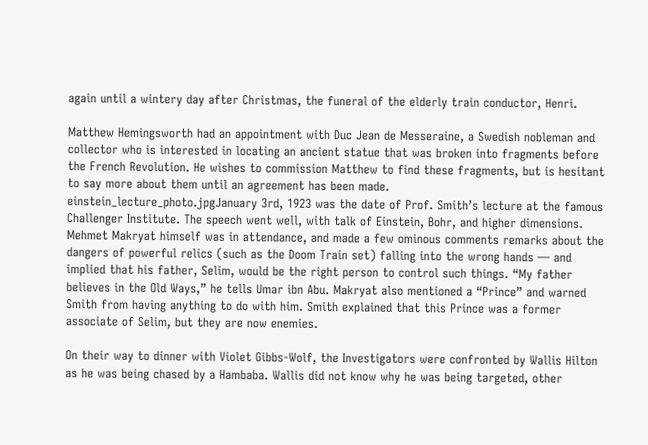again until a wintery day after Christmas, the funeral of the elderly train conductor, Henri.

Matthew Hemingsworth had an appointment with Duc Jean de Messeraine, a Swedish nobleman and collector who is interested in locating an ancient statue that was broken into fragments before the French Revolution. He wishes to commission Matthew to find these fragments, but is hesitant to say more about them until an agreement has been made.
einstein_lecture_photo.jpgJanuary 3rd, 1923 was the date of Prof. Smith’s lecture at the famous Challenger Institute. The speech went well, with talk of Einstein, Bohr, and higher dimensions. Mehmet Makryat himself was in attendance, and made a few ominous comments remarks about the dangers of powerful relics (such as the Doom Train set) falling into the wrong hands — and implied that his father, Selim, would be the right person to control such things. “My father believes in the Old Ways,” he tells Umar ibn Abu. Makryat also mentioned a “Prince” and warned Smith from having anything to do with him. Smith explained that this Prince was a former associate of Selim, but they are now enemies.

On their way to dinner with Violet Gibbs-Wolf, the Investigators were confronted by Wallis Hilton as he was being chased by a Hambaba. Wallis did not know why he was being targeted, other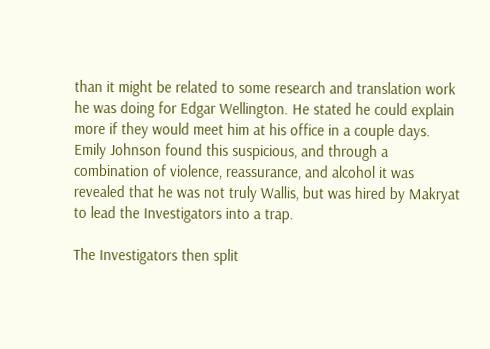than it might be related to some research and translation work he was doing for Edgar Wellington. He stated he could explain more if they would meet him at his office in a couple days. Emily Johnson found this suspicious, and through a combination of violence, reassurance, and alcohol it was revealed that he was not truly Wallis, but was hired by Makryat to lead the Investigators into a trap.

The Investigators then split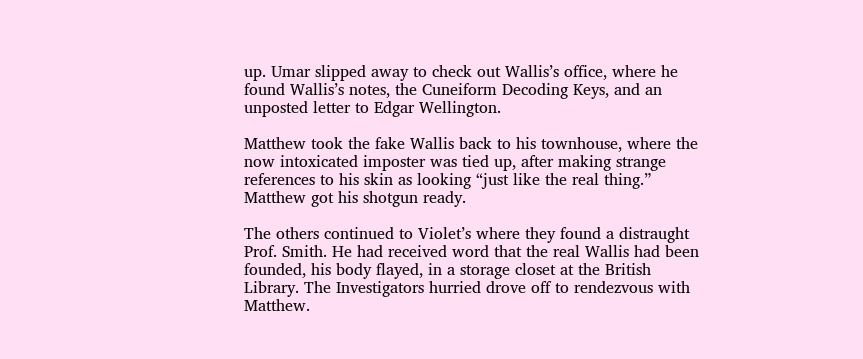up. Umar slipped away to check out Wallis’s office, where he found Wallis’s notes, the Cuneiform Decoding Keys, and an unposted letter to Edgar Wellington.

Matthew took the fake Wallis back to his townhouse, where the now intoxicated imposter was tied up, after making strange references to his skin as looking “just like the real thing.” Matthew got his shotgun ready.

The others continued to Violet’s where they found a distraught Prof. Smith. He had received word that the real Wallis had been founded, his body flayed, in a storage closet at the British Library. The Investigators hurried drove off to rendezvous with Matthew.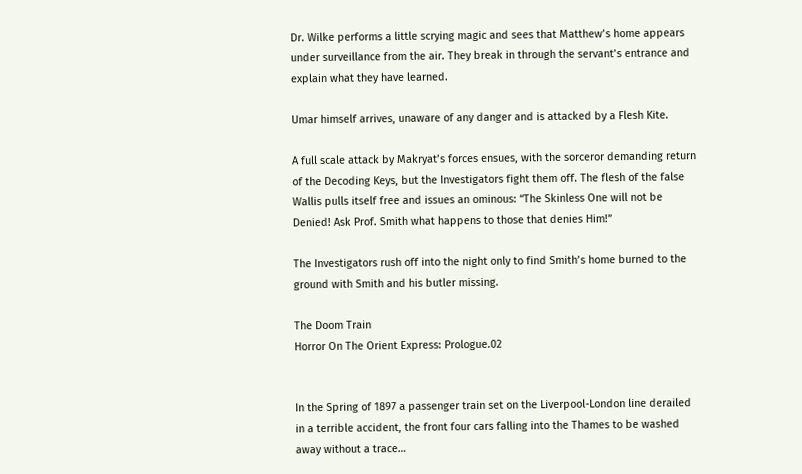Dr. Wilke performs a little scrying magic and sees that Matthew’s home appears under surveillance from the air. They break in through the servant’s entrance and explain what they have learned.

Umar himself arrives, unaware of any danger and is attacked by a Flesh Kite.

A full scale attack by Makryat’s forces ensues, with the sorceror demanding return of the Decoding Keys, but the Investigators fight them off. The flesh of the false Wallis pulls itself free and issues an ominous: “The Skinless One will not be Denied! Ask Prof. Smith what happens to those that denies Him!”

The Investigators rush off into the night only to find Smith’s home burned to the ground with Smith and his butler missing.

The Doom Train
Horror On The Orient Express: Prologue.02


In the Spring of 1897 a passenger train set on the Liverpool-London line derailed in a terrible accident, the front four cars falling into the Thames to be washed away without a trace…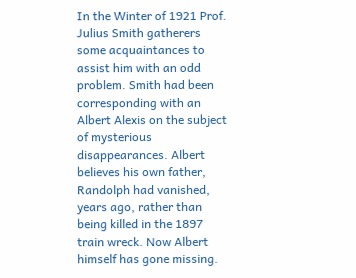In the Winter of 1921 Prof. Julius Smith gatherers some acquaintances to assist him with an odd problem. Smith had been corresponding with an Albert Alexis on the subject of mysterious disappearances. Albert believes his own father, Randolph had vanished, years ago, rather than being killed in the 1897 train wreck. Now Albert himself has gone missing.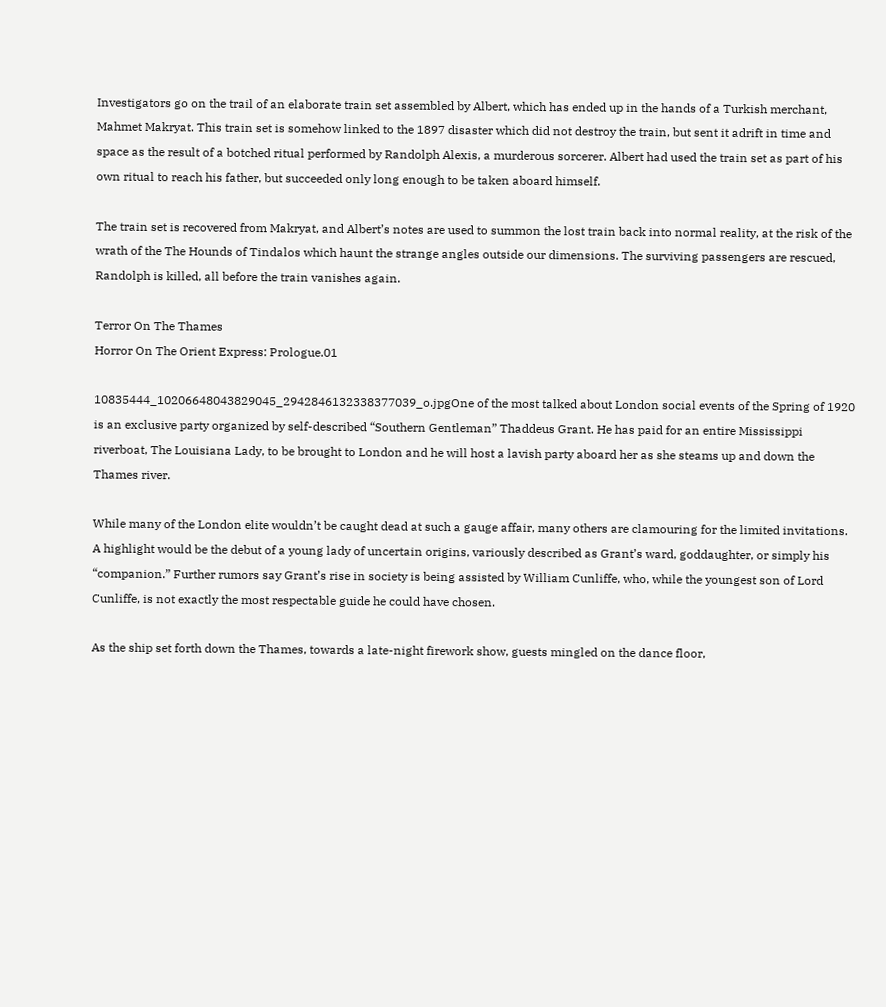Investigators go on the trail of an elaborate train set assembled by Albert, which has ended up in the hands of a Turkish merchant, Mahmet Makryat. This train set is somehow linked to the 1897 disaster which did not destroy the train, but sent it adrift in time and space as the result of a botched ritual performed by Randolph Alexis, a murderous sorcerer. Albert had used the train set as part of his own ritual to reach his father, but succeeded only long enough to be taken aboard himself.

The train set is recovered from Makryat, and Albert’s notes are used to summon the lost train back into normal reality, at the risk of the wrath of the The Hounds of Tindalos which haunt the strange angles outside our dimensions. The surviving passengers are rescued, Randolph is killed, all before the train vanishes again.

Terror On The Thames
Horror On The Orient Express: Prologue.01

10835444_10206648043829045_2942846132338377039_o.jpgOne of the most talked about London social events of the Spring of 1920 is an exclusive party organized by self-described “Southern Gentleman” Thaddeus Grant. He has paid for an entire Mississippi riverboat, The Louisiana Lady, to be brought to London and he will host a lavish party aboard her as she steams up and down the Thames river.

While many of the London elite wouldn’t be caught dead at such a gauge affair, many others are clamouring for the limited invitations. A highlight would be the debut of a young lady of uncertain origins, variously described as Grant’s ward, goddaughter, or simply his “companion.” Further rumors say Grant’s rise in society is being assisted by William Cunliffe, who, while the youngest son of Lord Cunliffe, is not exactly the most respectable guide he could have chosen.

As the ship set forth down the Thames, towards a late-night firework show, guests mingled on the dance floor,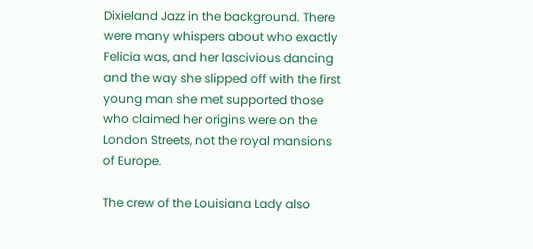Dixieland Jazz in the background. There were many whispers about who exactly Felicia was, and her lascivious dancing and the way she slipped off with the first young man she met supported those who claimed her origins were on the London Streets, not the royal mansions of Europe.

The crew of the Louisiana Lady also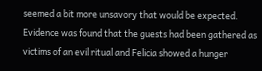seemed a bit more unsavory that would be expected. Evidence was found that the guests had been gathered as victims of an evil ritual and Felicia showed a hunger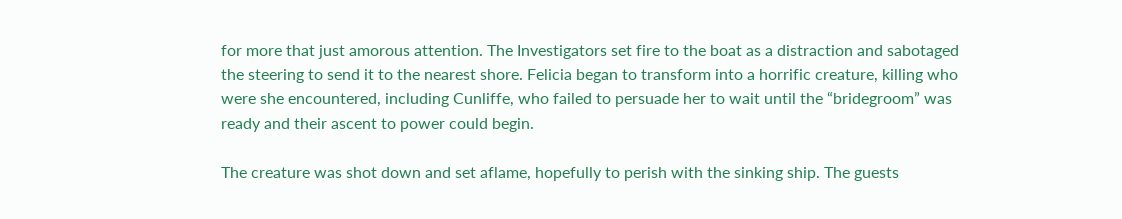for more that just amorous attention. The Investigators set fire to the boat as a distraction and sabotaged the steering to send it to the nearest shore. Felicia began to transform into a horrific creature, killing who were she encountered, including Cunliffe, who failed to persuade her to wait until the “bridegroom” was ready and their ascent to power could begin.

The creature was shot down and set aflame, hopefully to perish with the sinking ship. The guests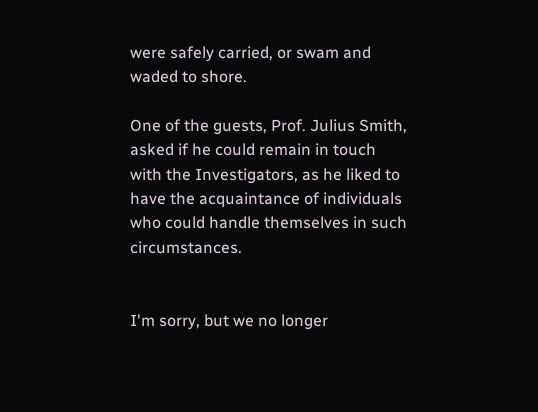were safely carried, or swam and waded to shore.

One of the guests, Prof. Julius Smith, asked if he could remain in touch with the Investigators, as he liked to have the acquaintance of individuals who could handle themselves in such circumstances.


I'm sorry, but we no longer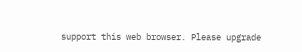support this web browser. Please upgrade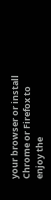your browser or install Chrome or Firefox to enjoy the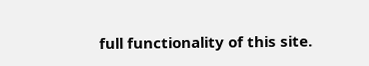full functionality of this site.